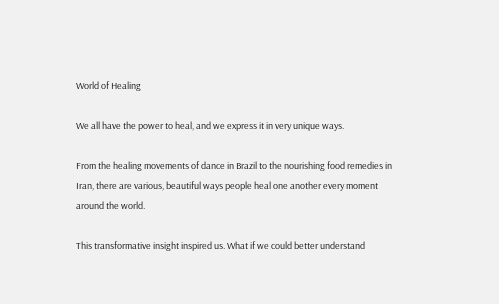World of Healing

We all have the power to heal, and we express it in very unique ways.

From the healing movements of dance in Brazil to the nourishing food remedies in Iran, there are various, beautiful ways people heal one another every moment around the world.

This transformative insight inspired us. What if we could better understand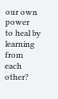our own power
to heal by learning from each other?